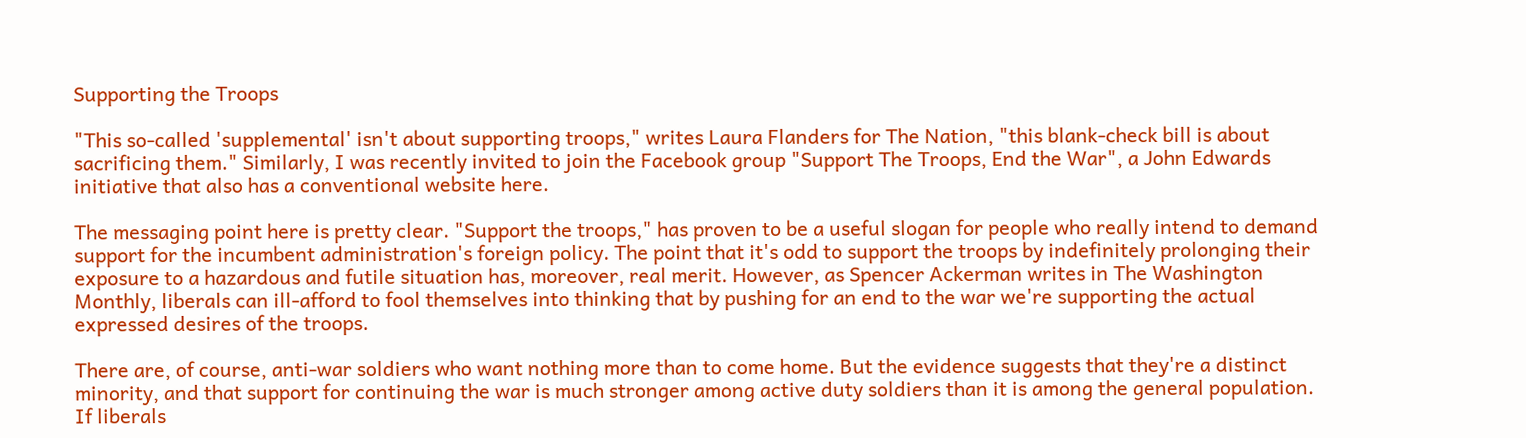Supporting the Troops

"This so-called 'supplemental' isn't about supporting troops," writes Laura Flanders for The Nation, "this blank-check bill is about sacrificing them." Similarly, I was recently invited to join the Facebook group "Support The Troops, End the War", a John Edwards initiative that also has a conventional website here.

The messaging point here is pretty clear. "Support the troops," has proven to be a useful slogan for people who really intend to demand support for the incumbent administration's foreign policy. The point that it's odd to support the troops by indefinitely prolonging their exposure to a hazardous and futile situation has, moreover, real merit. However, as Spencer Ackerman writes in The Washington Monthly, liberals can ill-afford to fool themselves into thinking that by pushing for an end to the war we're supporting the actual expressed desires of the troops.

There are, of course, anti-war soldiers who want nothing more than to come home. But the evidence suggests that they're a distinct minority, and that support for continuing the war is much stronger among active duty soldiers than it is among the general population. If liberals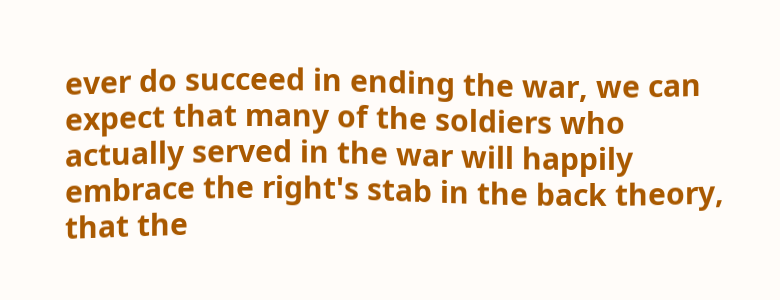ever do succeed in ending the war, we can expect that many of the soldiers who actually served in the war will happily embrace the right's stab in the back theory, that the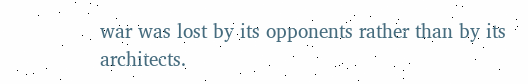war was lost by its opponents rather than by its architects.